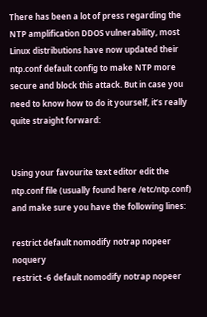There has been a lot of press regarding the NTP amplification DDOS vulnerability, most Linux distributions have now updated their ntp.conf default config to make NTP more secure and block this attack. But in case you need to know how to do it yourself, it’s really quite straight forward:


Using your favourite text editor edit the ntp.conf file (usually found here /etc/ntp.conf) and make sure you have the following lines:

restrict default nomodify notrap nopeer noquery
restrict -6 default nomodify notrap nopeer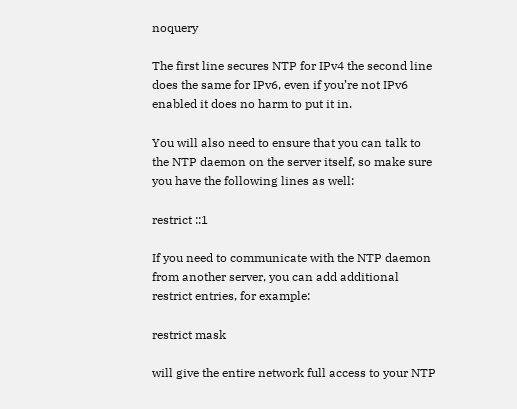noquery

The first line secures NTP for IPv4 the second line does the same for IPv6, even if you’re not IPv6 enabled it does no harm to put it in.

You will also need to ensure that you can talk to the NTP daemon on the server itself, so make sure you have the following lines as well:

restrict ::1

If you need to communicate with the NTP daemon from another server, you can add additional restrict entries, for example:

restrict mask

will give the entire network full access to your NTP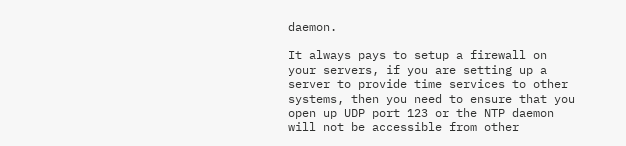daemon.

It always pays to setup a firewall on your servers, if you are setting up a server to provide time services to other systems, then you need to ensure that you open up UDP port 123 or the NTP daemon will not be accessible from other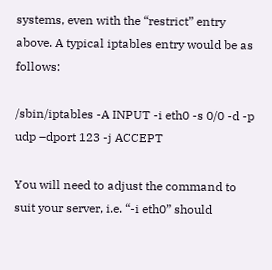systems, even with the “restrict” entry above. A typical iptables entry would be as follows:

/sbin/iptables -A INPUT -i eth0 -s 0/0 -d -p udp –dport 123 -j ACCEPT

You will need to adjust the command to suit your server, i.e. “-i eth0” should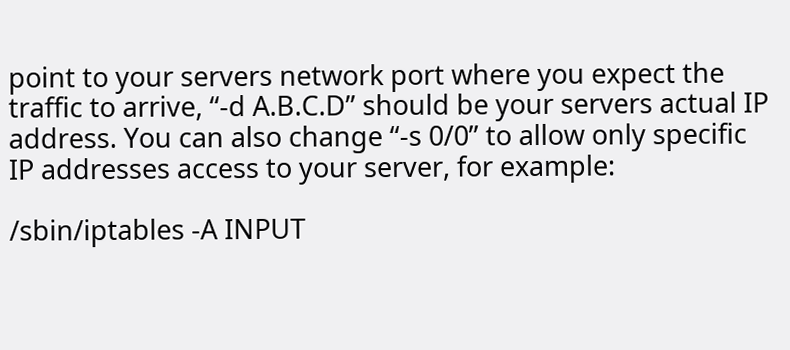point to your servers network port where you expect the traffic to arrive, “-d A.B.C.D” should be your servers actual IP address. You can also change “-s 0/0” to allow only specific IP addresses access to your server, for example:

/sbin/iptables -A INPUT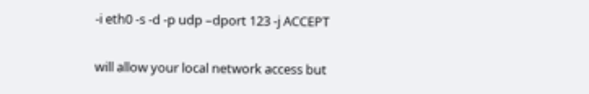-i eth0 -s -d -p udp –dport 123 -j ACCEPT

will allow your local network access but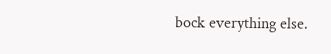bock everything else.